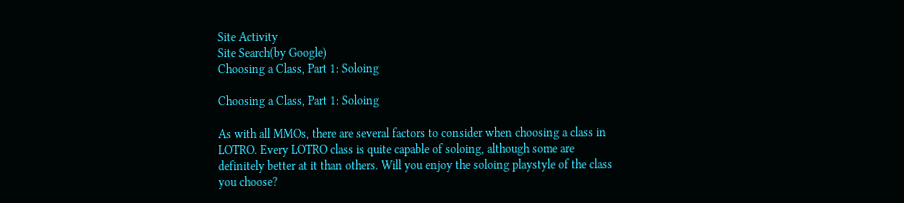Site Activity
Site Search(by Google)
Choosing a Class, Part 1: Soloing

Choosing a Class, Part 1: Soloing

As with all MMOs, there are several factors to consider when choosing a class in LOTRO. Every LOTRO class is quite capable of soloing, although some are definitely better at it than others. Will you enjoy the soloing playstyle of the class you choose?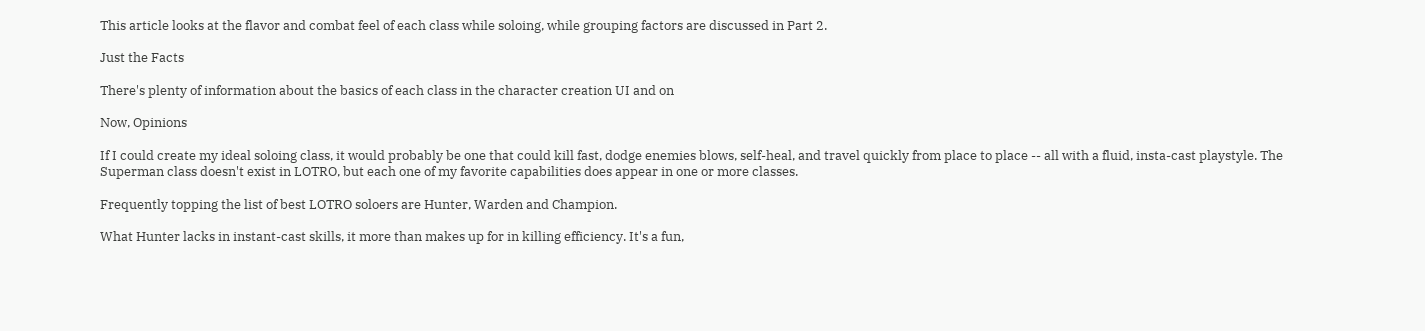This article looks at the flavor and combat feel of each class while soloing, while grouping factors are discussed in Part 2.

Just the Facts

There's plenty of information about the basics of each class in the character creation UI and on

Now, Opinions

If I could create my ideal soloing class, it would probably be one that could kill fast, dodge enemies blows, self-heal, and travel quickly from place to place -- all with a fluid, insta-cast playstyle. The Superman class doesn't exist in LOTRO, but each one of my favorite capabilities does appear in one or more classes.

Frequently topping the list of best LOTRO soloers are Hunter, Warden and Champion.

What Hunter lacks in instant-cast skills, it more than makes up for in killing efficiency. It's a fun,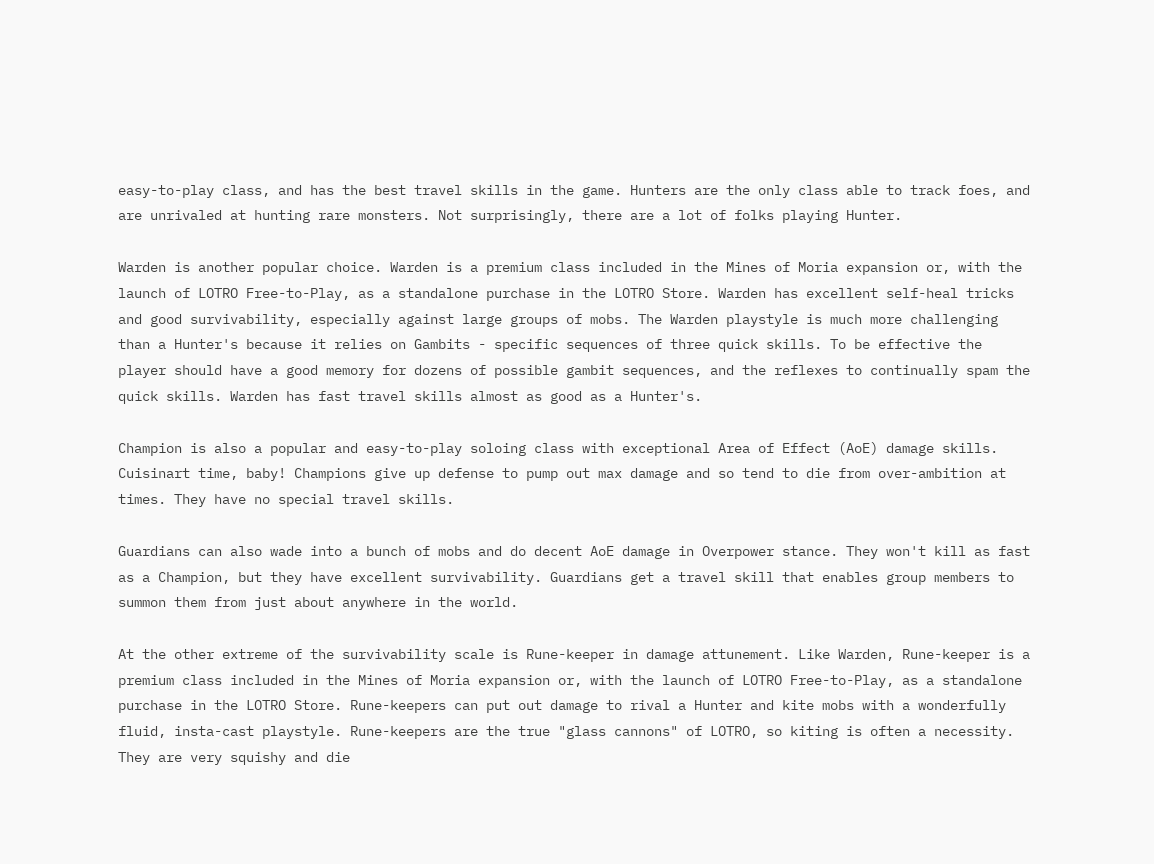easy-to-play class, and has the best travel skills in the game. Hunters are the only class able to track foes, and are unrivaled at hunting rare monsters. Not surprisingly, there are a lot of folks playing Hunter.

Warden is another popular choice. Warden is a premium class included in the Mines of Moria expansion or, with the launch of LOTRO Free-to-Play, as a standalone purchase in the LOTRO Store. Warden has excellent self-heal tricks and good survivability, especially against large groups of mobs. The Warden playstyle is much more challenging than a Hunter's because it relies on Gambits - specific sequences of three quick skills. To be effective the player should have a good memory for dozens of possible gambit sequences, and the reflexes to continually spam the quick skills. Warden has fast travel skills almost as good as a Hunter's.

Champion is also a popular and easy-to-play soloing class with exceptional Area of Effect (AoE) damage skills. Cuisinart time, baby! Champions give up defense to pump out max damage and so tend to die from over-ambition at times. They have no special travel skills.

Guardians can also wade into a bunch of mobs and do decent AoE damage in Overpower stance. They won't kill as fast as a Champion, but they have excellent survivability. Guardians get a travel skill that enables group members to summon them from just about anywhere in the world.

At the other extreme of the survivability scale is Rune-keeper in damage attunement. Like Warden, Rune-keeper is a premium class included in the Mines of Moria expansion or, with the launch of LOTRO Free-to-Play, as a standalone purchase in the LOTRO Store. Rune-keepers can put out damage to rival a Hunter and kite mobs with a wonderfully fluid, insta-cast playstyle. Rune-keepers are the true "glass cannons" of LOTRO, so kiting is often a necessity. They are very squishy and die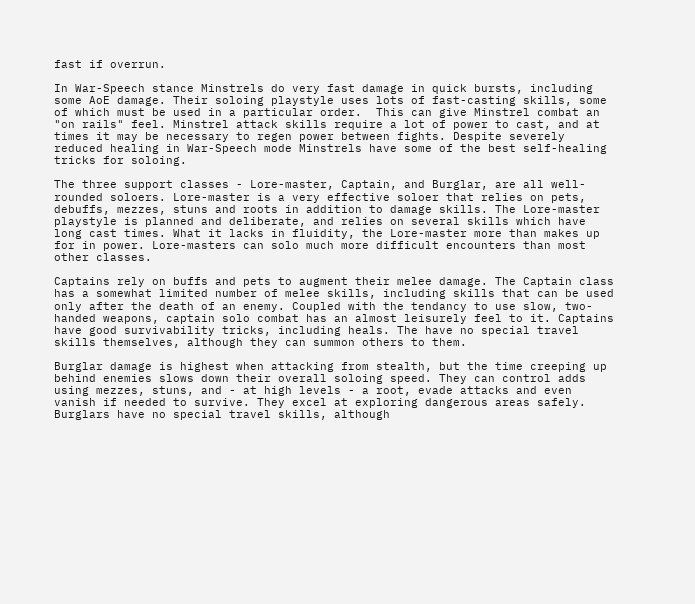fast if overrun.

In War-Speech stance Minstrels do very fast damage in quick bursts, including some AoE damage. Their soloing playstyle uses lots of fast-casting skills, some of which must be used in a particular order.  This can give Minstrel combat an "on rails" feel. Minstrel attack skills require a lot of power to cast, and at times it may be necessary to regen power between fights. Despite severely reduced healing in War-Speech mode Minstrels have some of the best self-healing tricks for soloing.

The three support classes - Lore-master, Captain, and Burglar, are all well-rounded soloers. Lore-master is a very effective soloer that relies on pets, debuffs, mezzes, stuns and roots in addition to damage skills. The Lore-master playstyle is planned and deliberate, and relies on several skills which have long cast times. What it lacks in fluidity, the Lore-master more than makes up for in power. Lore-masters can solo much more difficult encounters than most other classes.

Captains rely on buffs and pets to augment their melee damage. The Captain class has a somewhat limited number of melee skills, including skills that can be used only after the death of an enemy. Coupled with the tendancy to use slow, two-handed weapons, captain solo combat has an almost leisurely feel to it. Captains have good survivability tricks, including heals. The have no special travel skills themselves, although they can summon others to them.

Burglar damage is highest when attacking from stealth, but the time creeping up behind enemies slows down their overall soloing speed. They can control adds using mezzes, stuns, and - at high levels - a root, evade attacks and even vanish if needed to survive. They excel at exploring dangerous areas safely. Burglars have no special travel skills, although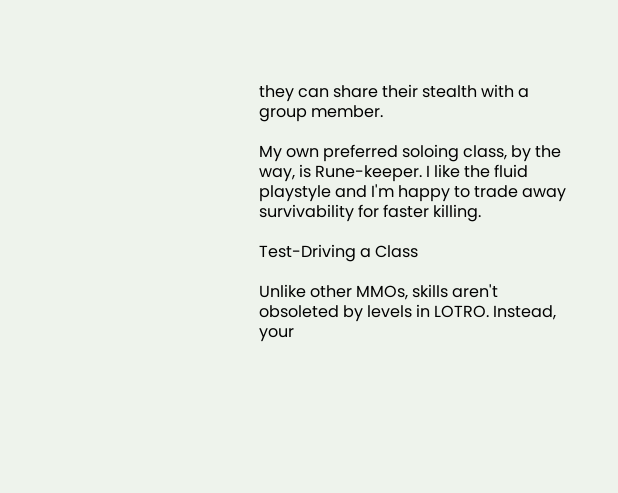they can share their stealth with a group member.

My own preferred soloing class, by the way, is Rune-keeper. I like the fluid playstyle and I'm happy to trade away survivability for faster killing.

Test-Driving a Class

Unlike other MMOs, skills aren't obsoleted by levels in LOTRO. Instead, your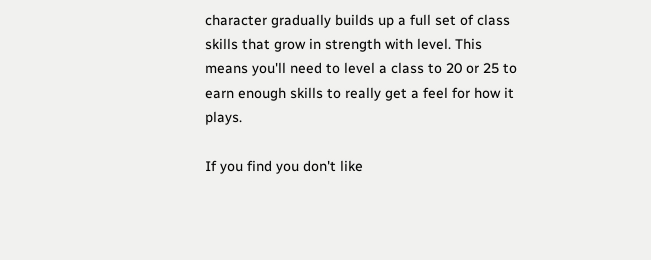character gradually builds up a full set of class skills that grow in strength with level. This means you'll need to level a class to 20 or 25 to earn enough skills to really get a feel for how it plays.

If you find you don't like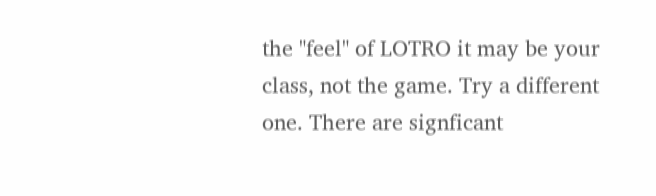the "feel" of LOTRO it may be your class, not the game. Try a different one. There are signficant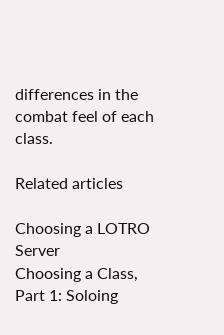differences in the combat feel of each class.

Related articles

Choosing a LOTRO Server
Choosing a Class, Part 1: Soloing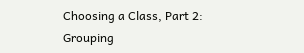Choosing a Class, Part 2: Grouping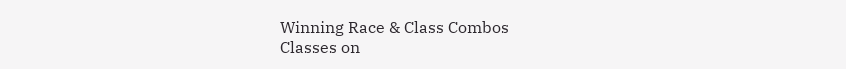Winning Race & Class Combos
Classes on